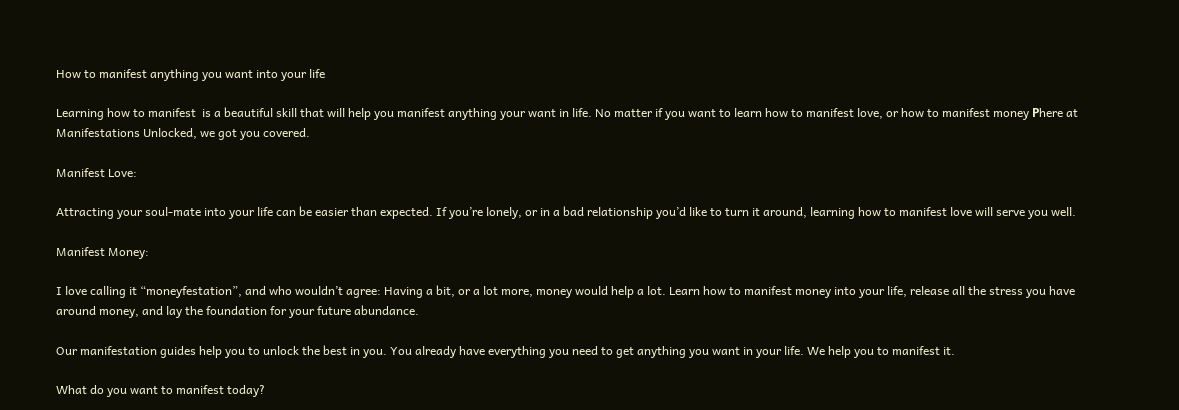How to manifest anything you want into your life

Learning how to manifest  is a beautiful skill that will help you manifest anything your want in life. No matter if you want to learn how to manifest love, or how to manifest money Рhere at Manifestations Unlocked, we got you covered.

Manifest Love:

Attracting your soul-mate into your life can be easier than expected. If you’re lonely, or in a bad relationship you’d like to turn it around, learning how to manifest love will serve you well.

Manifest Money:

I love calling it “moneyfestation”, and who wouldn’t agree: Having a bit, or a lot more, money would help a lot. Learn how to manifest money into your life, release all the stress you have around money, and lay the foundation for your future abundance.

Our manifestation guides help you to unlock the best in you. You already have everything you need to get anything you want in your life. We help you to manifest it.

What do you want to manifest today?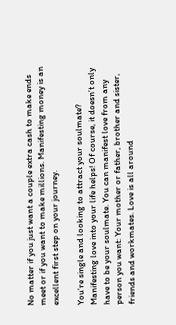No matter if you just want a couple extra cash to make ends meet or if you want to make millions. Manifesting money is an excellent first step on your journey.

You’re single and looking to attract your soulmate? Manifesting love into your life helps! Of course, it doesn’t only have to be your soulmate. You can manifest love from any person you want: Your mother or father, brother and sister, friends and workmates. Love is all around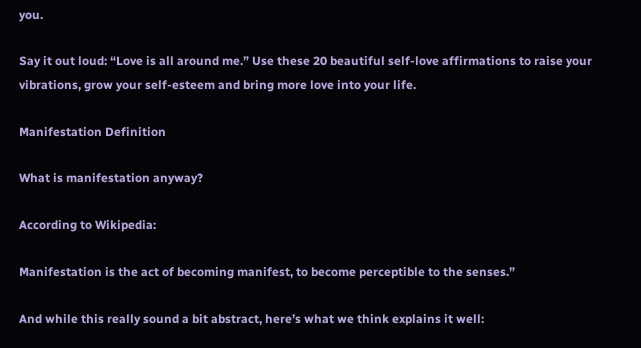you.

Say it out loud: “Love is all around me.” Use these 20 beautiful self-love affirmations to raise your vibrations, grow your self-esteem and bring more love into your life.

Manifestation Definition

What is manifestation anyway?

According to Wikipedia:

Manifestation is the act of becoming manifest, to become perceptible to the senses.”

And while this really sound a bit abstract, here’s what we think explains it well: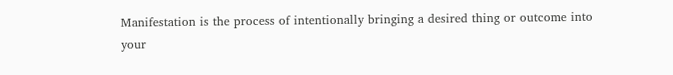Manifestation is the process of intentionally bringing a desired thing or outcome into your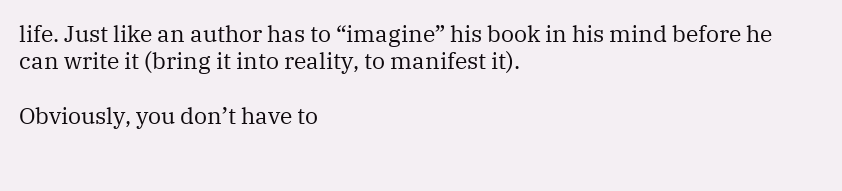life. Just like an author has to “imagine” his book in his mind before he can write it (bring it into reality, to manifest it).

Obviously, you don’t have to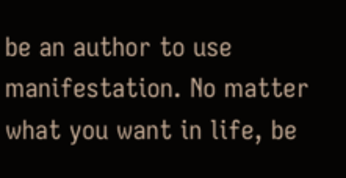be an author to use manifestation. No matter what you want in life, be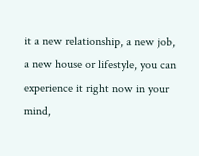it a new relationship, a new job, a new house or lifestyle, you can experience it right now in your mind,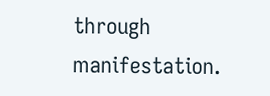through manifestation.